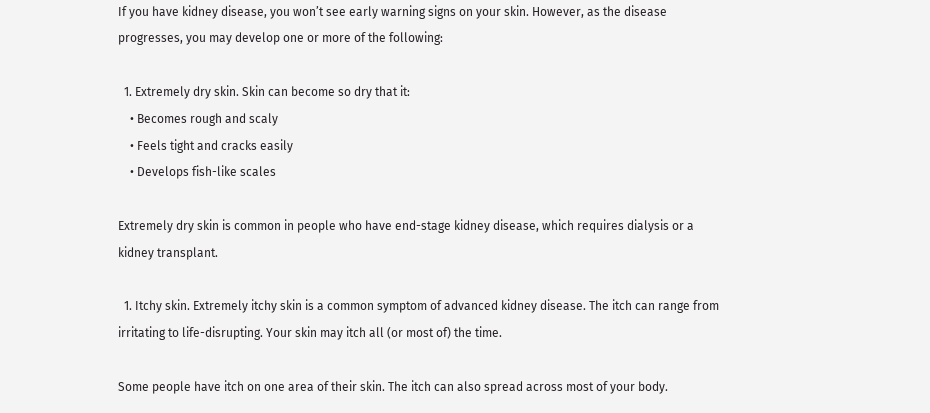If you have kidney disease, you won’t see early warning signs on your skin. However, as the disease progresses, you may develop one or more of the following:

  1. Extremely dry skin. Skin can become so dry that it:
    • Becomes rough and scaly
    • Feels tight and cracks easily
    • Develops fish-like scales

Extremely dry skin is common in people who have end-stage kidney disease, which requires dialysis or a kidney transplant.

  1. Itchy skin. Extremely itchy skin is a common symptom of advanced kidney disease. The itch can range from irritating to life-disrupting. Your skin may itch all (or most of) the time.

Some people have itch on one area of their skin. The itch can also spread across most of your body.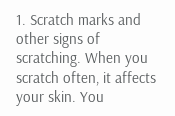1. Scratch marks and other signs of scratching. When you scratch often, it affects your skin. You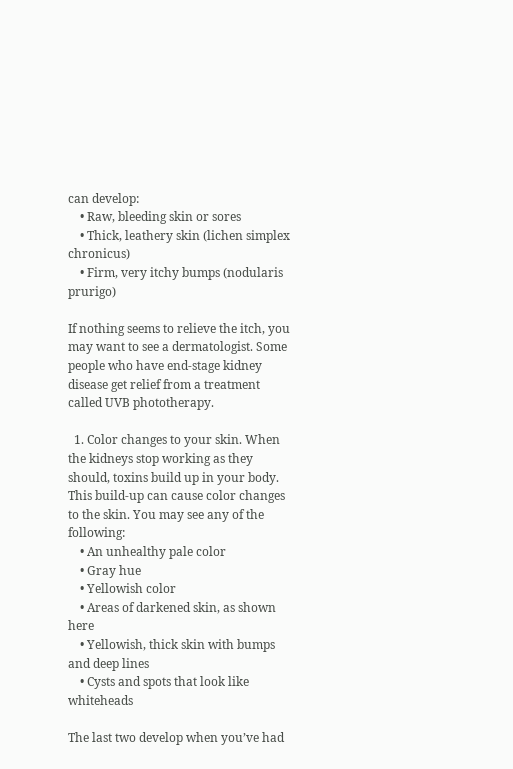can develop:
    • Raw, bleeding skin or sores
    • Thick, leathery skin (lichen simplex chronicus)
    • Firm, very itchy bumps (nodularis prurigo)

If nothing seems to relieve the itch, you may want to see a dermatologist. Some people who have end-stage kidney disease get relief from a treatment called UVB phototherapy.

  1. Color changes to your skin. When the kidneys stop working as they should, toxins build up in your body. This build-up can cause color changes to the skin. You may see any of the following:
    • An unhealthy pale color
    • Gray hue
    • Yellowish color
    • Areas of darkened skin, as shown here
    • Yellowish, thick skin with bumps and deep lines
    • Cysts and spots that look like whiteheads

The last two develop when you’ve had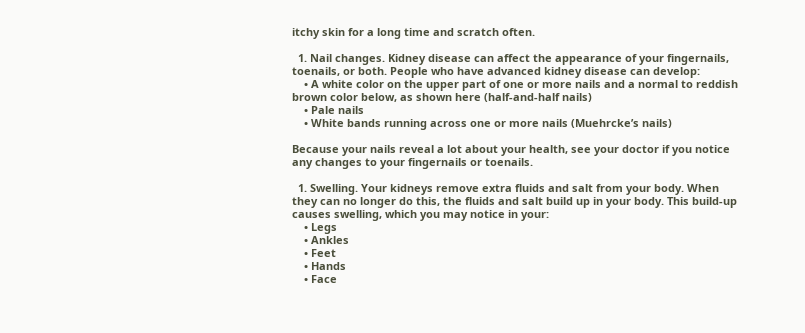itchy skin for a long time and scratch often.

  1. Nail changes. Kidney disease can affect the appearance of your fingernails, toenails, or both. People who have advanced kidney disease can develop:
    • A white color on the upper part of one or more nails and a normal to reddish brown color below, as shown here (half-and-half nails)
    • Pale nails
    • White bands running across one or more nails (Muehrcke’s nails)

Because your nails reveal a lot about your health, see your doctor if you notice any changes to your fingernails or toenails.

  1. Swelling. Your kidneys remove extra fluids and salt from your body. When they can no longer do this, the fluids and salt build up in your body. This build-up causes swelling, which you may notice in your:
    • Legs
    • Ankles
    • Feet
    • Hands
    • Face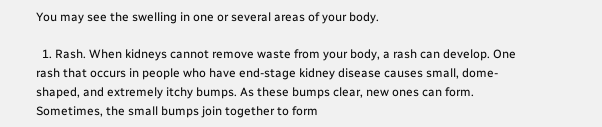You may see the swelling in one or several areas of your body.

  1. Rash. When kidneys cannot remove waste from your body, a rash can develop. One rash that occurs in people who have end-stage kidney disease causes small, dome-shaped, and extremely itchy bumps. As these bumps clear, new ones can form. Sometimes, the small bumps join together to form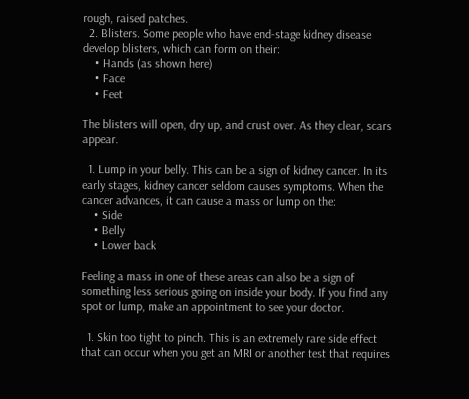rough, raised patches.
  2. Blisters. Some people who have end-stage kidney disease develop blisters, which can form on their:
    • Hands (as shown here)
    • Face
    • Feet

The blisters will open, dry up, and crust over. As they clear, scars appear.

  1. Lump in your belly. This can be a sign of kidney cancer. In its early stages, kidney cancer seldom causes symptoms. When the cancer advances, it can cause a mass or lump on the:
    • Side
    • Belly
    • Lower back

Feeling a mass in one of these areas can also be a sign of something less serious going on inside your body. If you find any spot or lump, make an appointment to see your doctor.

  1. Skin too tight to pinch. This is an extremely rare side effect that can occur when you get an MRI or another test that requires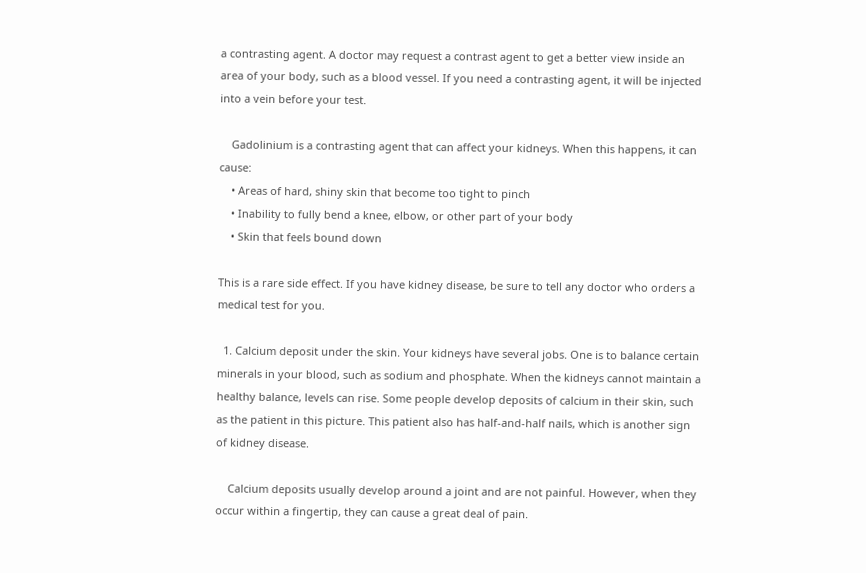a contrasting agent. A doctor may request a contrast agent to get a better view inside an area of your body, such as a blood vessel. If you need a contrasting agent, it will be injected into a vein before your test.

    Gadolinium is a contrasting agent that can affect your kidneys. When this happens, it can cause:
    • Areas of hard, shiny skin that become too tight to pinch
    • Inability to fully bend a knee, elbow, or other part of your body
    • Skin that feels bound down

This is a rare side effect. If you have kidney disease, be sure to tell any doctor who orders a medical test for you.

  1. Calcium deposit under the skin. Your kidneys have several jobs. One is to balance certain minerals in your blood, such as sodium and phosphate. When the kidneys cannot maintain a healthy balance, levels can rise. Some people develop deposits of calcium in their skin, such as the patient in this picture. This patient also has half-and-half nails, which is another sign of kidney disease.

    Calcium deposits usually develop around a joint and are not painful. However, when they occur within a fingertip, they can cause a great deal of pain.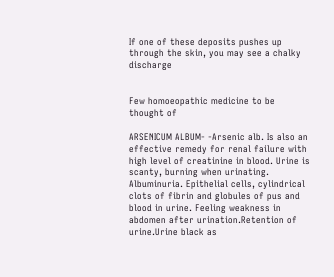If one of these deposits pushes up through the skin, you may see a chalky discharge


Few homoeopathic medicine to be thought of

ARSENICUM ALBUM- -Arsenic alb. Is also an effective remedy for renal failure with high level of creatinine in blood. Urine is scanty, burning when urinating. Albuminuria. Epithelial cells, cylindrical clots of fibrin and globules of pus and blood in urine. Feeling weakness in abdomen after urination.Retention of urine.Urine black as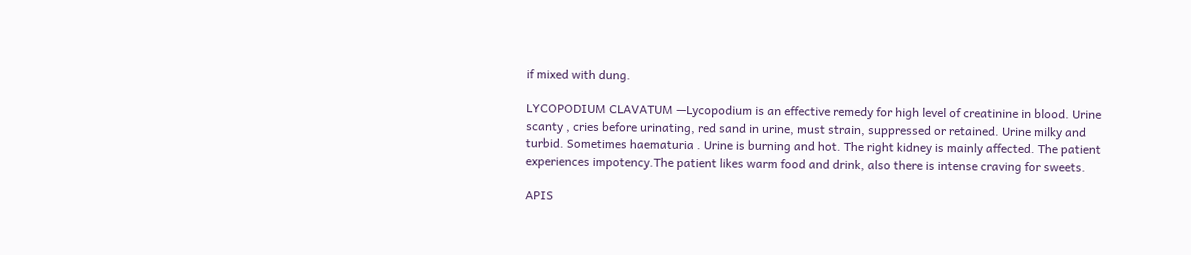if mixed with dung.

LYCOPODIUM CLAVATUM —Lycopodium is an effective remedy for high level of creatinine in blood. Urine scanty , cries before urinating, red sand in urine, must strain, suppressed or retained. Urine milky and turbid. Sometimes haematuria . Urine is burning and hot. The right kidney is mainly affected. The patient experiences impotency.The patient likes warm food and drink, also there is intense craving for sweets.

APIS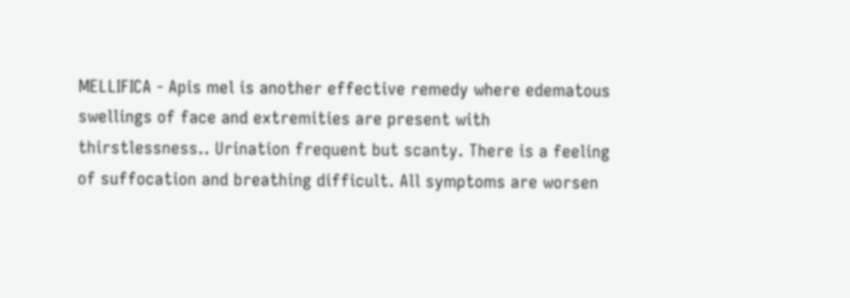MELLIFICA - Apis mel is another effective remedy where edematous swellings of face and extremities are present with thirstlessness.. Urination frequent but scanty. There is a feeling of suffocation and breathing difficult. All symptoms are worsen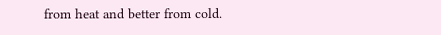from heat and better from cold.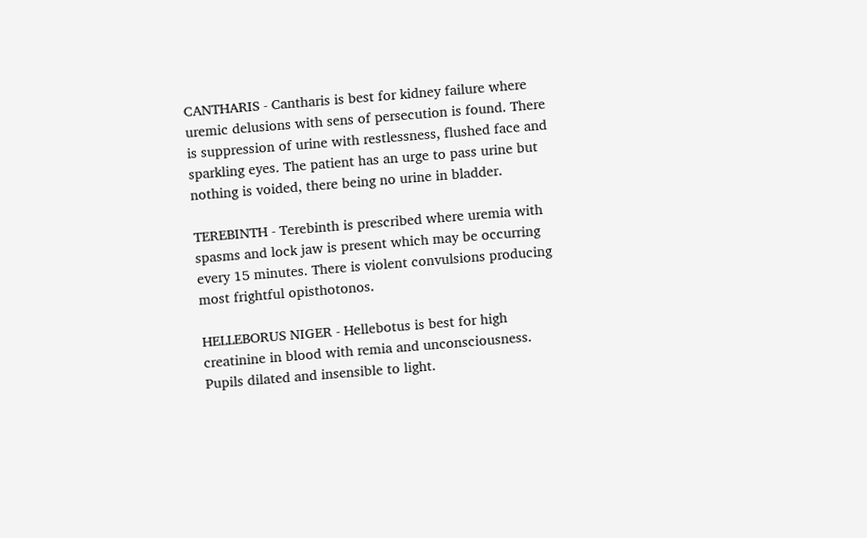CANTHARIS - Cantharis is best for kidney failure where uremic delusions with sens of persecution is found. There is suppression of urine with restlessness, flushed face and sparkling eyes. The patient has an urge to pass urine but nothing is voided, there being no urine in bladder.

TEREBINTH - Terebinth is prescribed where uremia with spasms and lock jaw is present which may be occurring every 15 minutes. There is violent convulsions producing most frightful opisthotonos.

HELLEBORUS NIGER - Hellebotus is best for high creatinine in blood with remia and unconsciousness. Pupils dilated and insensible to light.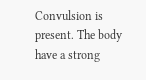Convulsion is present. The body have a strong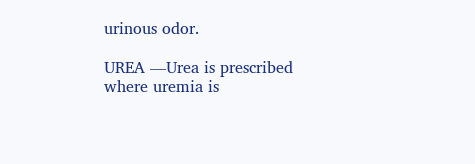urinous odor.

UREA —Urea is prescribed where uremia is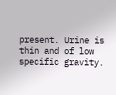present. Urine is thin and of low specific gravity.